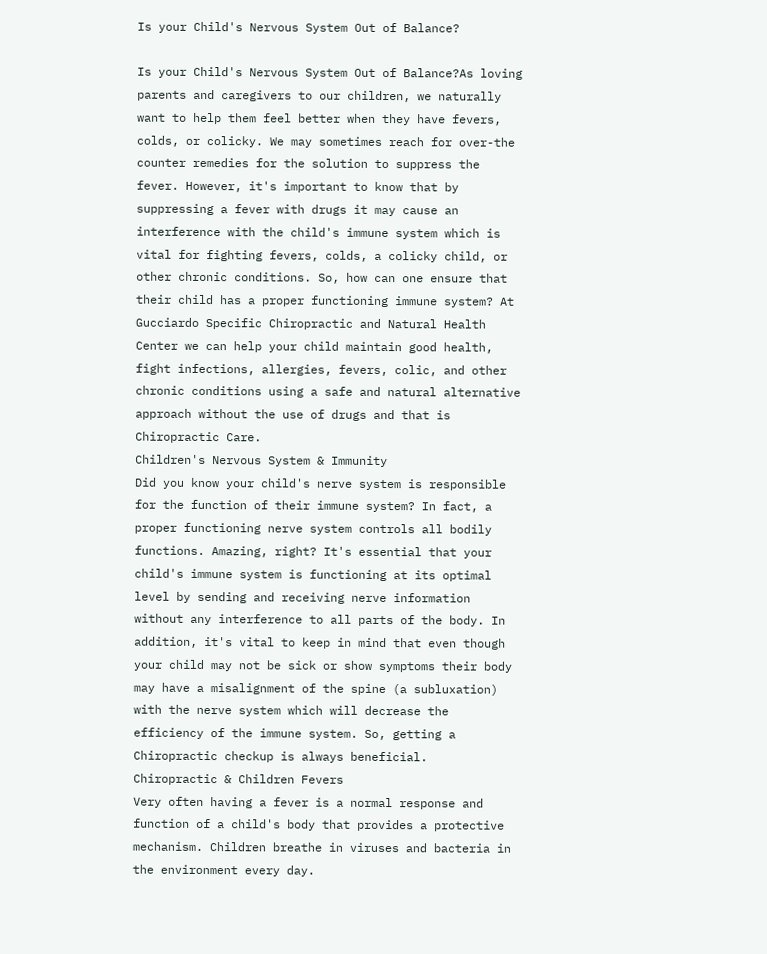Is your Child's Nervous System Out of Balance?

Is your Child's Nervous System Out of Balance?As loving parents and caregivers to our children, we naturally want to help them feel better when they have fevers, colds, or colicky. We may sometimes reach for over-the counter remedies for the solution to suppress the fever. However, it's important to know that by suppressing a fever with drugs it may cause an interference with the child's immune system which is vital for fighting fevers, colds, a colicky child, or other chronic conditions. So, how can one ensure that their child has a proper functioning immune system? At Gucciardo Specific Chiropractic and Natural Health Center we can help your child maintain good health, fight infections, allergies, fevers, colic, and other chronic conditions using a safe and natural alternative approach without the use of drugs and that is Chiropractic Care.
Children's Nervous System & Immunity
Did you know your child's nerve system is responsible for the function of their immune system? In fact, a proper functioning nerve system controls all bodily functions. Amazing, right? It's essential that your child's immune system is functioning at its optimal level by sending and receiving nerve information without any interference to all parts of the body. In addition, it's vital to keep in mind that even though your child may not be sick or show symptoms their body may have a misalignment of the spine (a subluxation)  with the nerve system which will decrease the efficiency of the immune system. So, getting a Chiropractic checkup is always beneficial.
Chiropractic & Children Fevers
Very often having a fever is a normal response and function of a child's body that provides a protective mechanism. Children breathe in viruses and bacteria in the environment every day.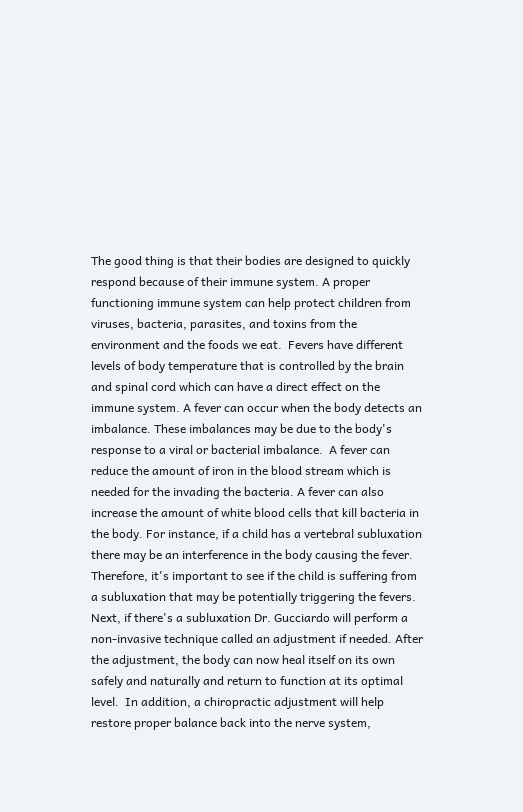The good thing is that their bodies are designed to quickly respond because of their immune system. A proper functioning immune system can help protect children from viruses, bacteria, parasites, and toxins from the environment and the foods we eat.  Fevers have different levels of body temperature that is controlled by the brain and spinal cord which can have a direct effect on the immune system. A fever can occur when the body detects an imbalance. These imbalances may be due to the body's response to a viral or bacterial imbalance.  A fever can reduce the amount of iron in the blood stream which is needed for the invading the bacteria. A fever can also increase the amount of white blood cells that kill bacteria in the body. For instance, if a child has a vertebral subluxation there may be an interference in the body causing the fever. Therefore, it's important to see if the child is suffering from a subluxation that may be potentially triggering the fevers. Next, if there's a subluxation Dr. Gucciardo will perform a non-invasive technique called an adjustment if needed. After the adjustment, the body can now heal itself on its own safely and naturally and return to function at its optimal level.  In addition, a chiropractic adjustment will help restore proper balance back into the nerve system,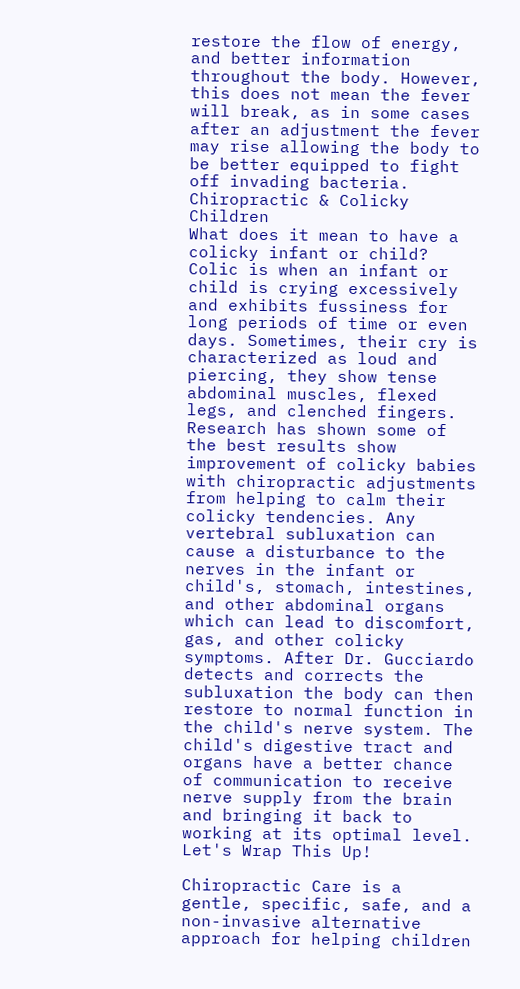restore the flow of energy, and better information throughout the body. However, this does not mean the fever will break, as in some cases after an adjustment the fever may rise allowing the body to be better equipped to fight off invading bacteria.
Chiropractic & Colicky  Children
What does it mean to have a colicky infant or child? Colic is when an infant or child is crying excessively and exhibits fussiness for long periods of time or even days. Sometimes, their cry is characterized as loud and piercing, they show tense abdominal muscles, flexed legs, and clenched fingers. Research has shown some of the best results show improvement of colicky babies with chiropractic adjustments from helping to calm their colicky tendencies. Any vertebral subluxation can cause a disturbance to the nerves in the infant or child's, stomach, intestines, and other abdominal organs which can lead to discomfort, gas, and other colicky symptoms. After Dr. Gucciardo detects and corrects the subluxation the body can then restore to normal function in the child's nerve system. The child's digestive tract and organs have a better chance of communication to receive nerve supply from the brain and bringing it back to working at its optimal level.
Let's Wrap This Up!

Chiropractic Care is a gentle, specific, safe, and a non-invasive alternative approach for helping children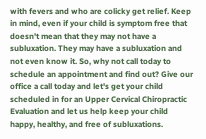with fevers and who are colicky get relief. Keep in mind, even if your child is symptom free that doesn't mean that they may not have a subluxation. They may have a subluxation and not even know it. So, why not call today to schedule an appointment and find out? Give our office a call today and let's get your child scheduled in for an Upper Cervical Chiropractic Evaluation and let us help keep your child happy, healthy, and free of subluxations.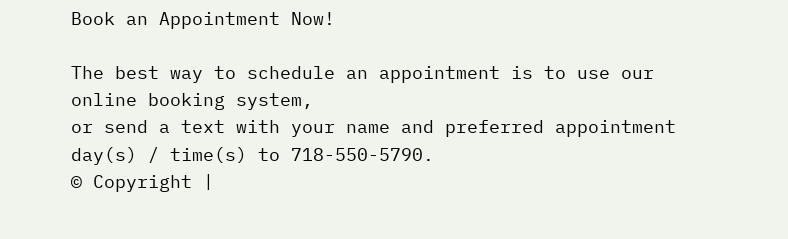Book an Appointment Now!

The best way to schedule an appointment is to use our online booking system,
or send a text with your name and preferred appointment day(s) / time(s) to 718-550-5790.
© Copyright |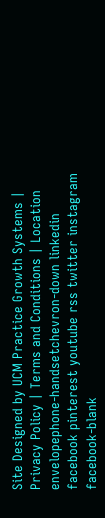Site Designed by UCM Practice Growth Systems | Privacy Policy | Terms and Conditions | Location
envelopephone-handsetchevron-down linkedin facebook pinterest youtube rss twitter instagram facebook-blank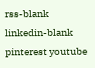rss-blank linkedin-blank pinterest youtube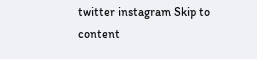twitter instagram Skip to content